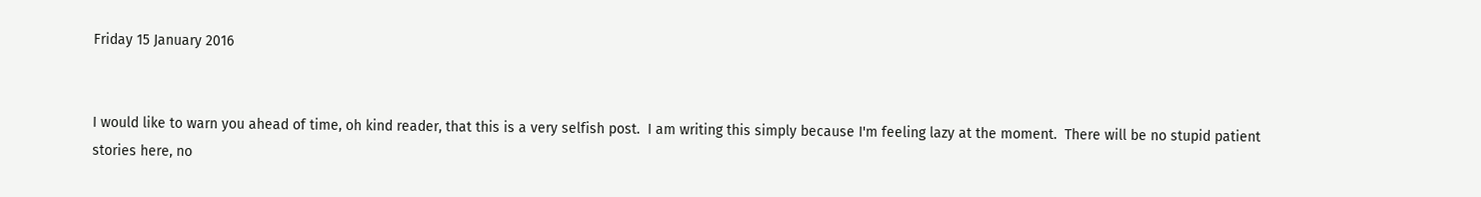Friday 15 January 2016


I would like to warn you ahead of time, oh kind reader, that this is a very selfish post.  I am writing this simply because I'm feeling lazy at the moment.  There will be no stupid patient stories here, no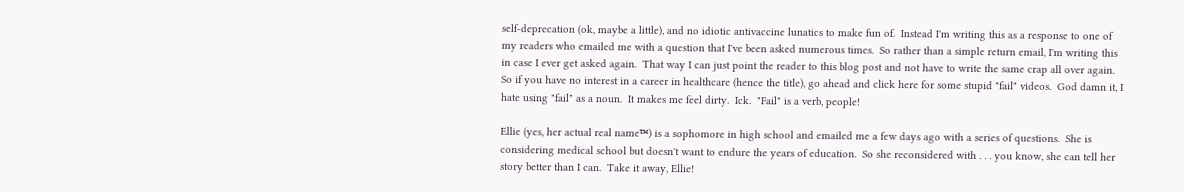self-deprecation (ok, maybe a little), and no idiotic antivaccine lunatics to make fun of.  Instead I'm writing this as a response to one of my readers who emailed me with a question that I've been asked numerous times.  So rather than a simple return email, I'm writing this in case I ever get asked again.  That way I can just point the reader to this blog post and not have to write the same crap all over again.  So if you have no interest in a career in healthcare (hence the title), go ahead and click here for some stupid "fail" videos.  God damn it, I hate using "fail" as a noun.  It makes me feel dirty.  Ick.  "Fail" is a verb, people!

Ellie (yes, her actual real name™) is a sophomore in high school and emailed me a few days ago with a series of questions.  She is considering medical school but doesn't want to endure the years of education.  So she reconsidered with . . . you know, she can tell her story better than I can.  Take it away, Ellie!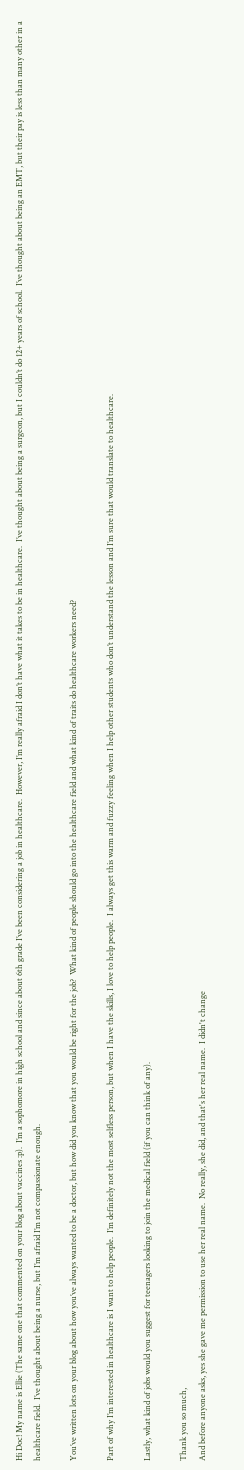Hi Doc! My name is Ellie (The same one that commented on your blog about vaccines :p).  I’m a sophomore in high school and since about 6th grade I’ve been considering a job in healthcare.  However, I’m really afraid I don’t have what it takes to be in healthcare.  I’ve thought about being a surgeon, but I couldn’t do 12+ years of school.  I’ve thought about being an EMT, but their pay is less than many other in a healthcare field.  I’ve thought about being a nurse, but I’m afraid I’m not compassionate enough.

You’ve written lots on your blog about how you’ve always wanted to be a doctor, but how did you know that you would be right for the job?  What kind of people should go into the healthcare field and what kind of traits do healthcare workers need?

Part of why I’m interested in healthcare is I want to help people.  I’m definitely not the most selfless person, but when I have the skills, I love to help people.  I always get this warm and fuzzy feeling when I help other students who don’t understand the lesson and I’m sure that would translate to healthcare.

Lastly, what kind of jobs would you suggest for teenagers looking to join the medical field (if you can think of any).

Thank you so much,
And before anyone asks, yes she gave me permission to use her real name.  No really, she did, and that's her real name.  I didn't change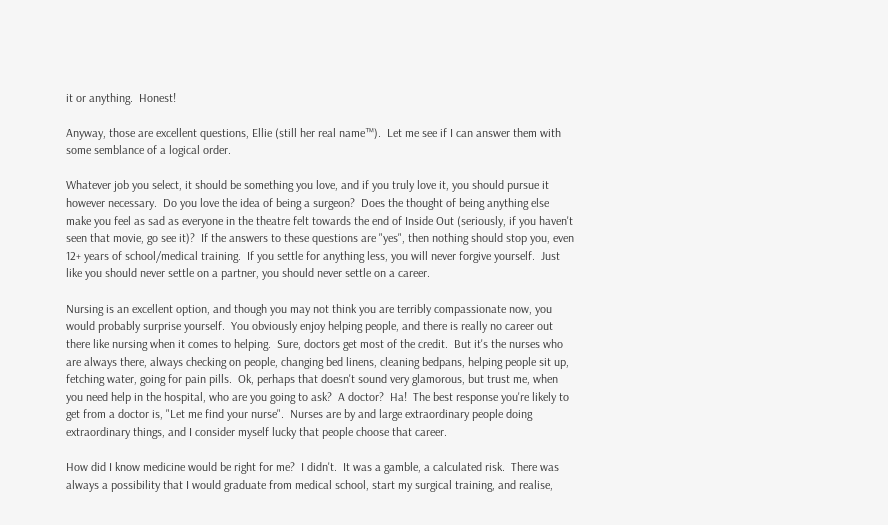it or anything.  Honest!

Anyway, those are excellent questions, Ellie (still her real name™).  Let me see if I can answer them with some semblance of a logical order.

Whatever job you select, it should be something you love, and if you truly love it, you should pursue it however necessary.  Do you love the idea of being a surgeon?  Does the thought of being anything else make you feel as sad as everyone in the theatre felt towards the end of Inside Out (seriously, if you haven't seen that movie, go see it)?  If the answers to these questions are "yes", then nothing should stop you, even 12+ years of school/medical training.  If you settle for anything less, you will never forgive yourself.  Just like you should never settle on a partner, you should never settle on a career.

Nursing is an excellent option, and though you may not think you are terribly compassionate now, you would probably surprise yourself.  You obviously enjoy helping people, and there is really no career out there like nursing when it comes to helping.  Sure, doctors get most of the credit.  But it's the nurses who are always there, always checking on people, changing bed linens, cleaning bedpans, helping people sit up, fetching water, going for pain pills.  Ok, perhaps that doesn't sound very glamorous, but trust me, when you need help in the hospital, who are you going to ask?  A doctor?  Ha!  The best response you're likely to get from a doctor is, "Let me find your nurse".  Nurses are by and large extraordinary people doing extraordinary things, and I consider myself lucky that people choose that career.

How did I know medicine would be right for me?  I didn't.  It was a gamble, a calculated risk.  There was always a possibility that I would graduate from medical school, start my surgical training, and realise,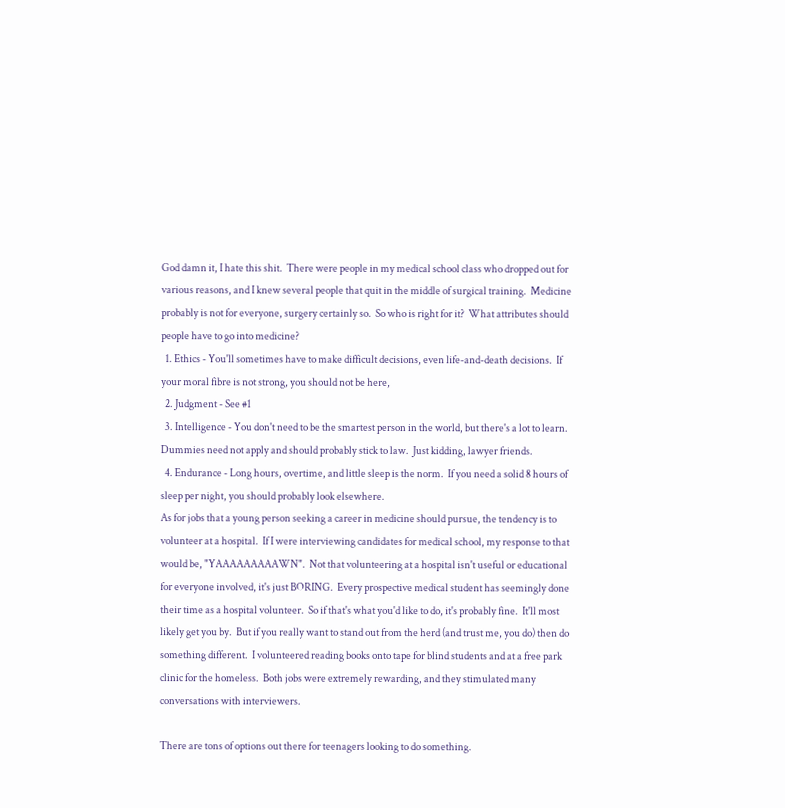God damn it, I hate this shit.  There were people in my medical school class who dropped out for various reasons, and I knew several people that quit in the middle of surgical training.  Medicine probably is not for everyone, surgery certainly so.  So who is right for it?  What attributes should people have to go into medicine?
  1. Ethics - You'll sometimes have to make difficult decisions, even life-and-death decisions.  If your moral fibre is not strong, you should not be here,
  2. Judgment - See #1
  3. Intelligence - You don't need to be the smartest person in the world, but there's a lot to learn.  Dummies need not apply and should probably stick to law.  Just kidding, lawyer friends.
  4. Endurance - Long hours, overtime, and little sleep is the norm.  If you need a solid 8 hours of sleep per night, you should probably look elsewhere.
As for jobs that a young person seeking a career in medicine should pursue, the tendency is to volunteer at a hospital.  If I were interviewing candidates for medical school, my response to that would be, "YAAAAAAAAAWN".  Not that volunteering at a hospital isn't useful or educational for everyone involved, it's just BORING.  Every prospective medical student has seemingly done their time as a hospital volunteer.  So if that's what you'd like to do, it's probably fine.  It'll most likely get you by.  But if you really want to stand out from the herd (and trust me, you do) then do something different.  I volunteered reading books onto tape for blind students and at a free park clinic for the homeless.  Both jobs were extremely rewarding, and they stimulated many conversations with interviewers.

There are tons of options out there for teenagers looking to do something.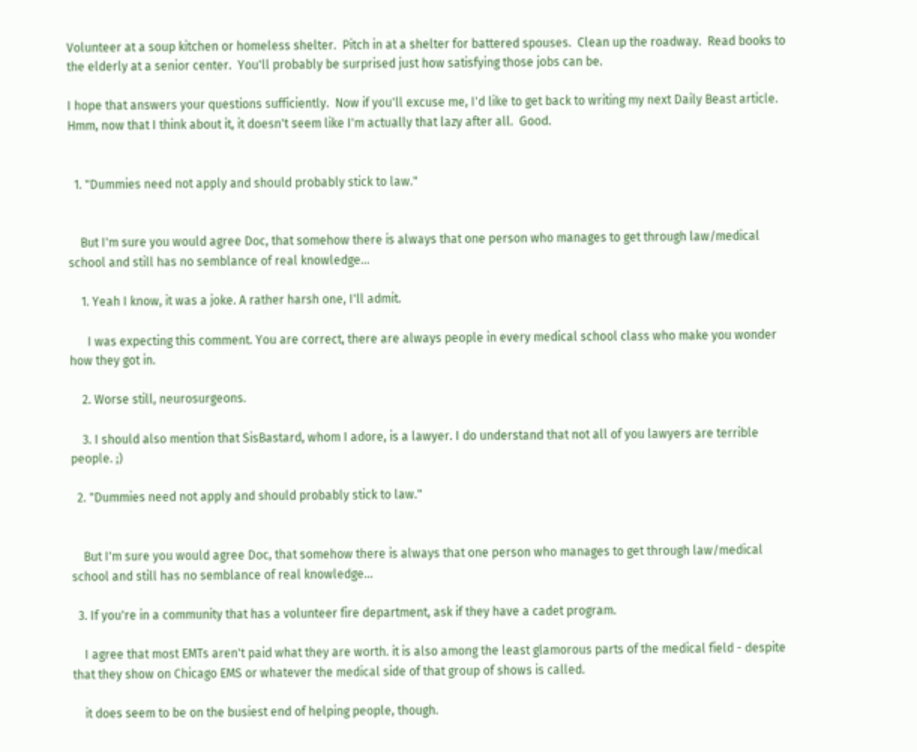Volunteer at a soup kitchen or homeless shelter.  Pitch in at a shelter for battered spouses.  Clean up the roadway.  Read books to the elderly at a senior center.  You'll probably be surprised just how satisfying those jobs can be.

I hope that answers your questions sufficiently.  Now if you'll excuse me, I'd like to get back to writing my next Daily Beast article.  Hmm, now that I think about it, it doesn't seem like I'm actually that lazy after all.  Good.


  1. "Dummies need not apply and should probably stick to law."


    But I'm sure you would agree Doc, that somehow there is always that one person who manages to get through law/medical school and still has no semblance of real knowledge...

    1. Yeah I know, it was a joke. A rather harsh one, I'll admit.

      I was expecting this comment. You are correct, there are always people in every medical school class who make you wonder how they got in.

    2. Worse still, neurosurgeons.

    3. I should also mention that SisBastard, whom I adore, is a lawyer. I do understand that not all of you lawyers are terrible people. ;)

  2. "Dummies need not apply and should probably stick to law."


    But I'm sure you would agree Doc, that somehow there is always that one person who manages to get through law/medical school and still has no semblance of real knowledge...

  3. If you're in a community that has a volunteer fire department, ask if they have a cadet program.

    I agree that most EMTs aren't paid what they are worth. it is also among the least glamorous parts of the medical field - despite that they show on Chicago EMS or whatever the medical side of that group of shows is called.

    it does seem to be on the busiest end of helping people, though.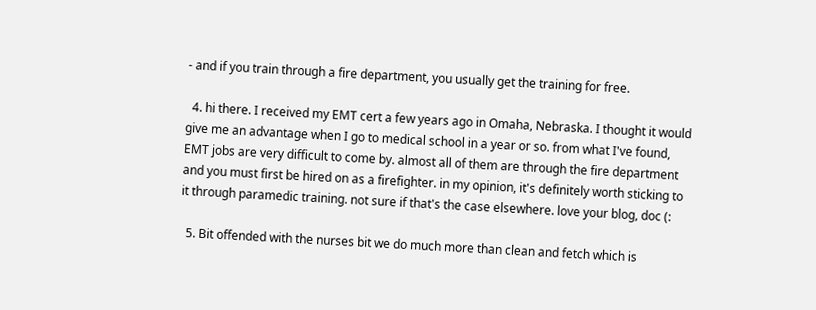- and if you train through a fire department, you usually get the training for free.

  4. hi there. I received my EMT cert a few years ago in Omaha, Nebraska. I thought it would give me an advantage when I go to medical school in a year or so. from what I've found, EMT jobs are very difficult to come by. almost all of them are through the fire department and you must first be hired on as a firefighter. in my opinion, it's definitely worth sticking to it through paramedic training. not sure if that's the case elsewhere. love your blog, doc (:

  5. Bit offended with the nurses bit we do much more than clean and fetch which is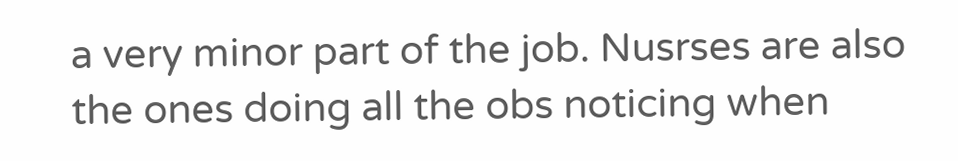a very minor part of the job. Nusrses are also the ones doing all the obs noticing when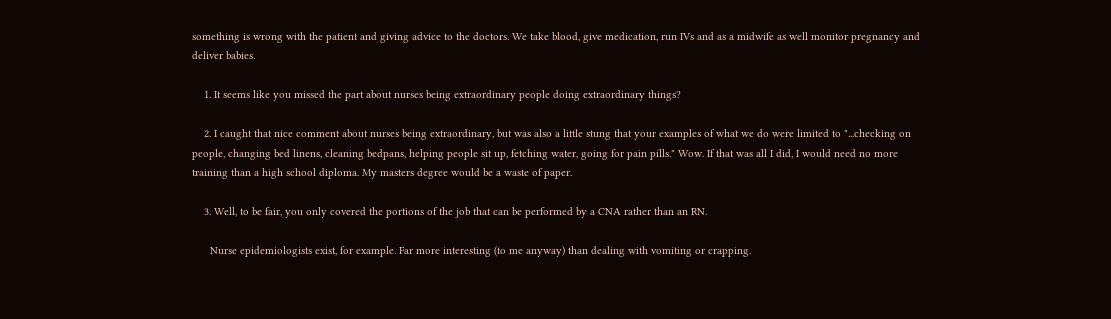something is wrong with the patient and giving advice to the doctors. We take blood, give medication, run IVs and as a midwife as well monitor pregnancy and deliver babies.

    1. It seems like you missed the part about nurses being extraordinary people doing extraordinary things?

    2. I caught that nice comment about nurses being extraordinary, but was also a little stung that your examples of what we do were limited to "...checking on people, changing bed linens, cleaning bedpans, helping people sit up, fetching water, going for pain pills." Wow. If that was all I did, I would need no more training than a high school diploma. My masters degree would be a waste of paper.

    3. Well, to be fair, you only covered the portions of the job that can be performed by a CNA rather than an RN.

      Nurse epidemiologists exist, for example. Far more interesting (to me anyway) than dealing with vomiting or crapping.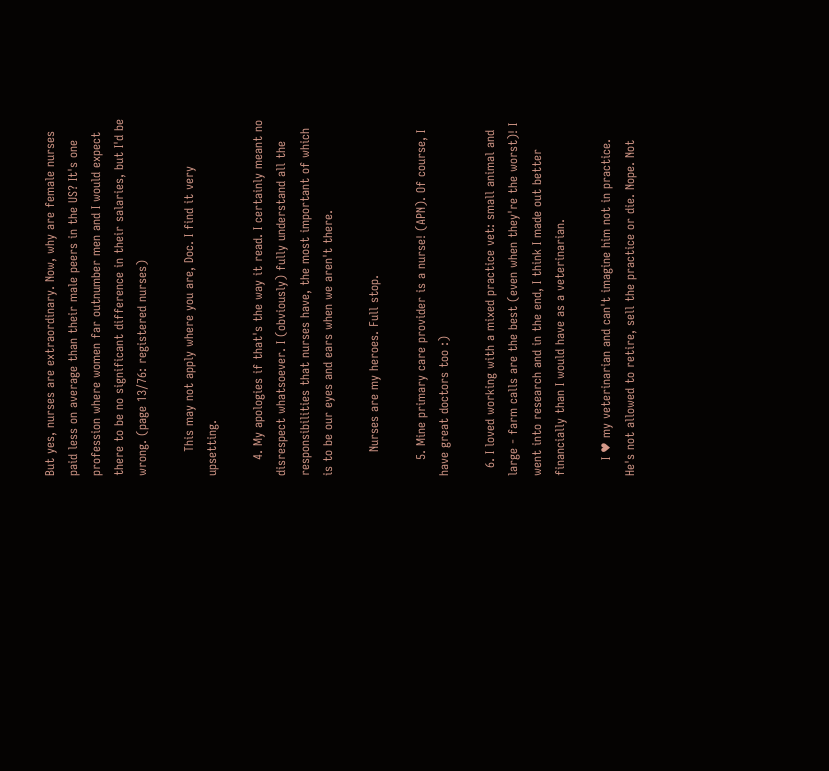But yes, nurses are extraordinary. Now, why are female nurses paid less on average than their male peers in the US? It's one profession where women far outnumber men and I would expect there to be no significant difference in their salaries, but I'd be wrong. (page 13/76: registered nurses)

      This may not apply where you are, Doc. I find it very upsetting.

    4. My apologies if that's the way it read. I certainly meant no disrespect whatsoever. I (obviously) fully understand all the responsibilities that nurses have, the most important of which is to be our eyes and ears when we aren't there.

      Nurses are my heroes. Full stop.

    5. Mine primary care provider is a nurse! (APN). Of course, I have great doctors too :)

  6. I loved working with a mixed practice vet: small animal and large - farm calls are the best (even when they're the worst)! I went into research and in the end, I think I made out better financially than I would have as a veterinarian.

    I ♥ my veterinarian and can't imagine him not in practice. He's not allowed to retire, sell the practice or die. Nope. Not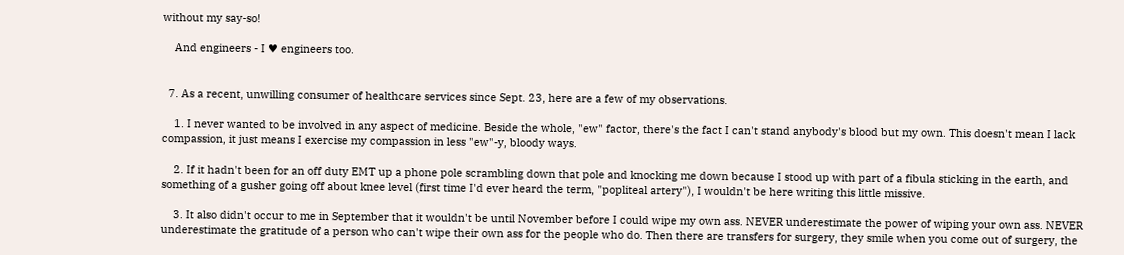without my say-so!

    And engineers - I ♥ engineers too.


  7. As a recent, unwilling consumer of healthcare services since Sept. 23, here are a few of my observations.

    1. I never wanted to be involved in any aspect of medicine. Beside the whole, "ew" factor, there's the fact I can't stand anybody's blood but my own. This doesn't mean I lack compassion, it just means I exercise my compassion in less "ew"-y, bloody ways.

    2. If it hadn't been for an off duty EMT up a phone pole scrambling down that pole and knocking me down because I stood up with part of a fibula sticking in the earth, and something of a gusher going off about knee level (first time I'd ever heard the term, "popliteal artery"), I wouldn't be here writing this little missive.

    3. It also didn't occur to me in September that it wouldn't be until November before I could wipe my own ass. NEVER underestimate the power of wiping your own ass. NEVER underestimate the gratitude of a person who can't wipe their own ass for the people who do. Then there are transfers for surgery, they smile when you come out of surgery, the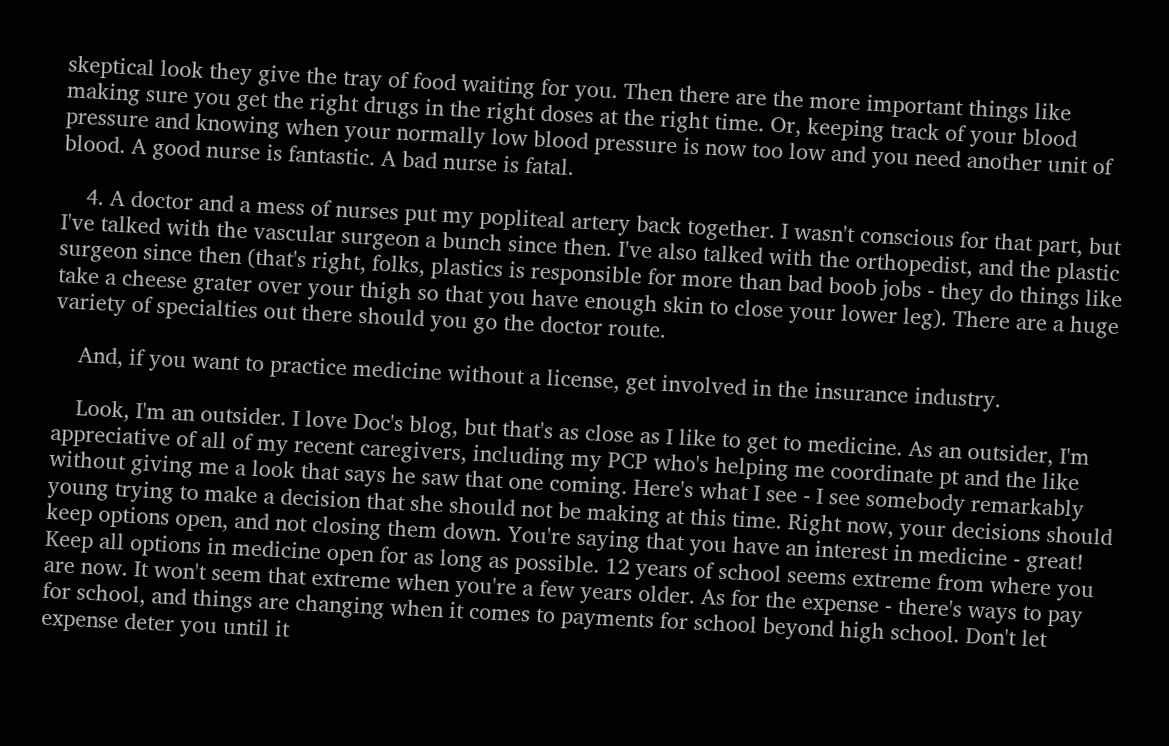skeptical look they give the tray of food waiting for you. Then there are the more important things like making sure you get the right drugs in the right doses at the right time. Or, keeping track of your blood pressure and knowing when your normally low blood pressure is now too low and you need another unit of blood. A good nurse is fantastic. A bad nurse is fatal.

    4. A doctor and a mess of nurses put my popliteal artery back together. I wasn't conscious for that part, but I've talked with the vascular surgeon a bunch since then. I've also talked with the orthopedist, and the plastic surgeon since then (that's right, folks, plastics is responsible for more than bad boob jobs - they do things like take a cheese grater over your thigh so that you have enough skin to close your lower leg). There are a huge variety of specialties out there should you go the doctor route.

    And, if you want to practice medicine without a license, get involved in the insurance industry.

    Look, I'm an outsider. I love Doc's blog, but that's as close as I like to get to medicine. As an outsider, I'm appreciative of all of my recent caregivers, including my PCP who's helping me coordinate pt and the like without giving me a look that says he saw that one coming. Here's what I see - I see somebody remarkably young trying to make a decision that she should not be making at this time. Right now, your decisions should keep options open, and not closing them down. You're saying that you have an interest in medicine - great! Keep all options in medicine open for as long as possible. 12 years of school seems extreme from where you are now. It won't seem that extreme when you're a few years older. As for the expense - there's ways to pay for school, and things are changing when it comes to payments for school beyond high school. Don't let expense deter you until it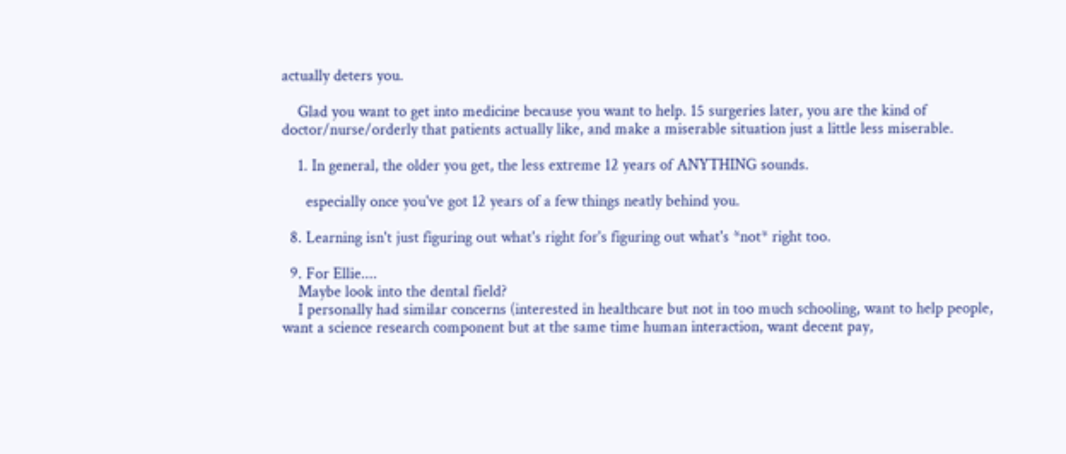actually deters you.

    Glad you want to get into medicine because you want to help. 15 surgeries later, you are the kind of doctor/nurse/orderly that patients actually like, and make a miserable situation just a little less miserable.

    1. In general, the older you get, the less extreme 12 years of ANYTHING sounds.

      especially once you've got 12 years of a few things neatly behind you.

  8. Learning isn't just figuring out what's right for's figuring out what's *not* right too.

  9. For Ellie....
    Maybe look into the dental field?
    I personally had similar concerns (interested in healthcare but not in too much schooling, want to help people, want a science research component but at the same time human interaction, want decent pay,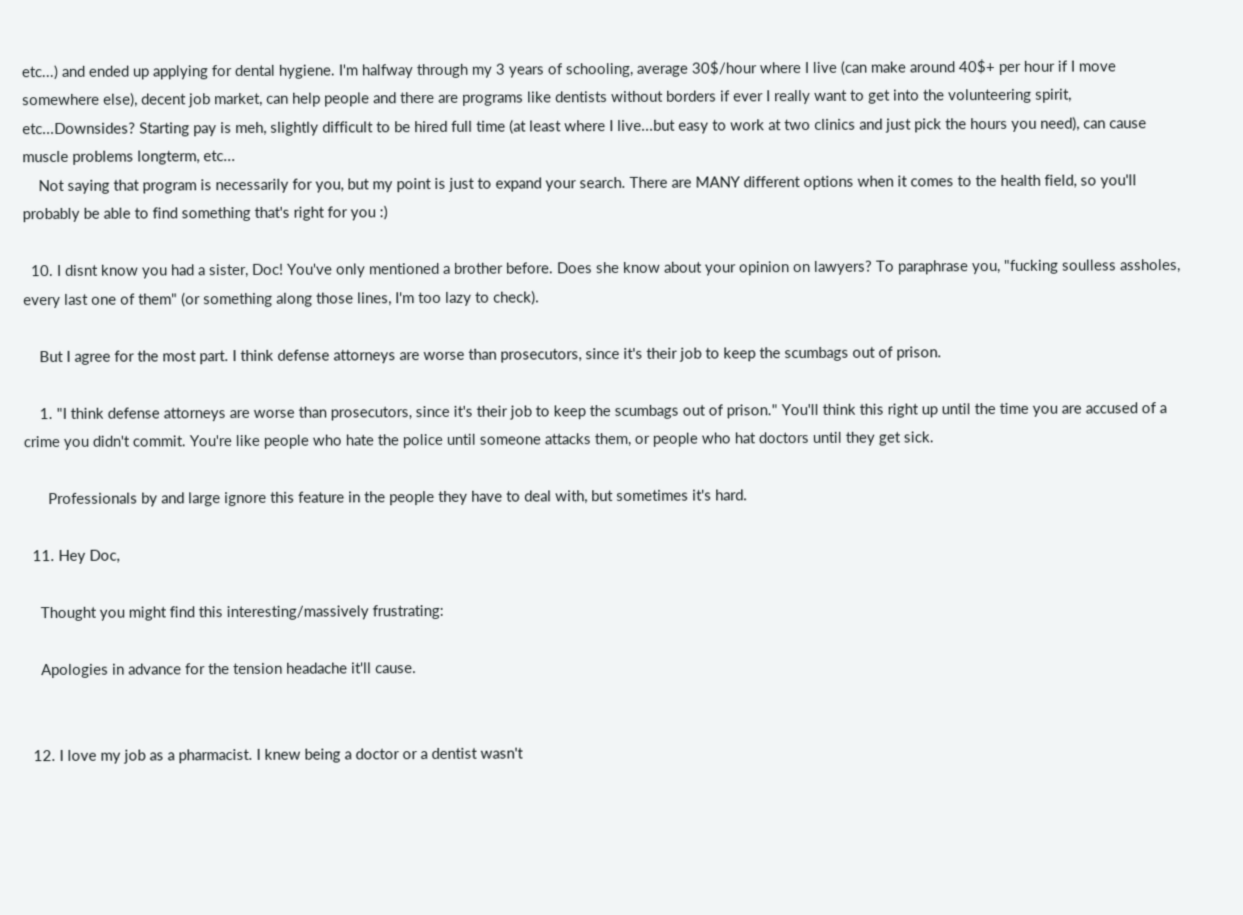etc...) and ended up applying for dental hygiene. I'm halfway through my 3 years of schooling, average 30$/hour where I live (can make around 40$+ per hour if I move somewhere else), decent job market, can help people and there are programs like dentists without borders if ever I really want to get into the volunteering spirit, etc...Downsides? Starting pay is meh, slightly difficult to be hired full time (at least where I live...but easy to work at two clinics and just pick the hours you need), can cause muscle problems longterm, etc...
    Not saying that program is necessarily for you, but my point is just to expand your search. There are MANY different options when it comes to the health field, so you'll probably be able to find something that's right for you :)

  10. I disnt know you had a sister, Doc! You've only mentioned a brother before. Does she know about your opinion on lawyers? To paraphrase you, "fucking soulless assholes, every last one of them" (or something along those lines, I'm too lazy to check).

    But I agree for the most part. I think defense attorneys are worse than prosecutors, since it's their job to keep the scumbags out of prison.

    1. "I think defense attorneys are worse than prosecutors, since it's their job to keep the scumbags out of prison." You'll think this right up until the time you are accused of a crime you didn't commit. You're like people who hate the police until someone attacks them, or people who hat doctors until they get sick.

      Professionals by and large ignore this feature in the people they have to deal with, but sometimes it's hard.

  11. Hey Doc,

    Thought you might find this interesting/massively frustrating:

    Apologies in advance for the tension headache it'll cause.


  12. I love my job as a pharmacist. I knew being a doctor or a dentist wasn't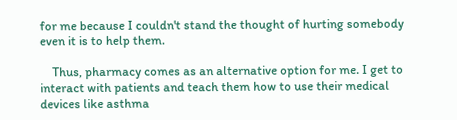for me because I couldn't stand the thought of hurting somebody even it is to help them.

    Thus, pharmacy comes as an alternative option for me. I get to interact with patients and teach them how to use their medical devices like asthma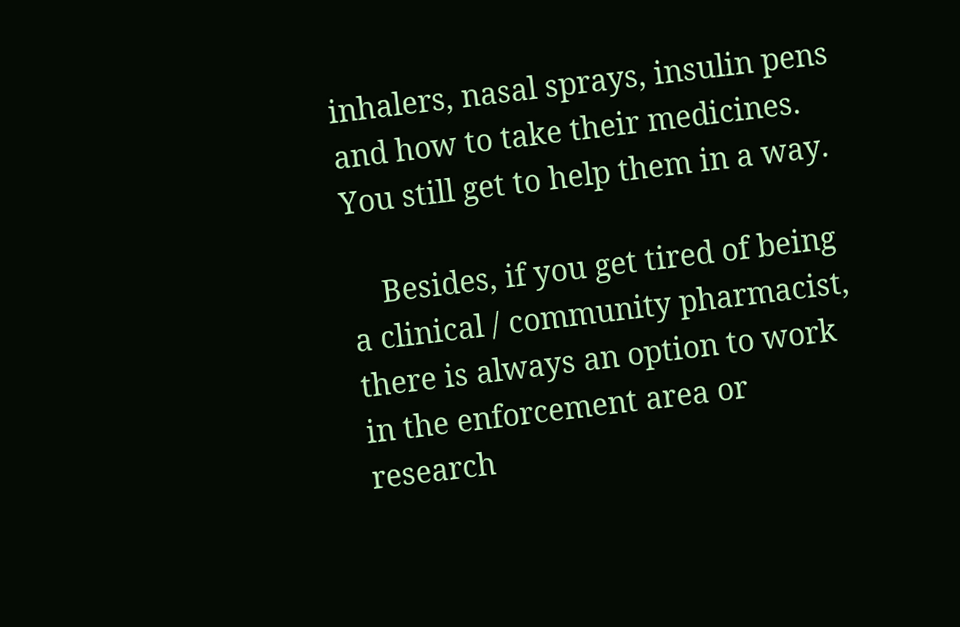inhalers, nasal sprays, insulin pens and how to take their medicines. You still get to help them in a way.

    Besides, if you get tired of being a clinical / community pharmacist, there is always an option to work in the enforcement area or research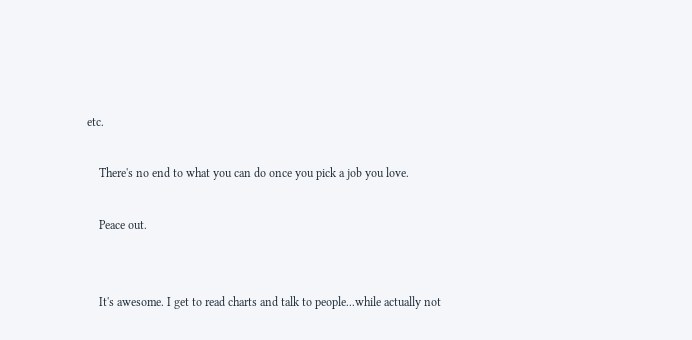etc.

    There's no end to what you can do once you pick a job you love.

    Peace out.


    It's awesome. I get to read charts and talk to people...while actually not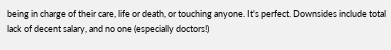being in charge of their care, life or death, or touching anyone. It's perfect. Downsides include total lack of decent salary, and no one (especially doctors!)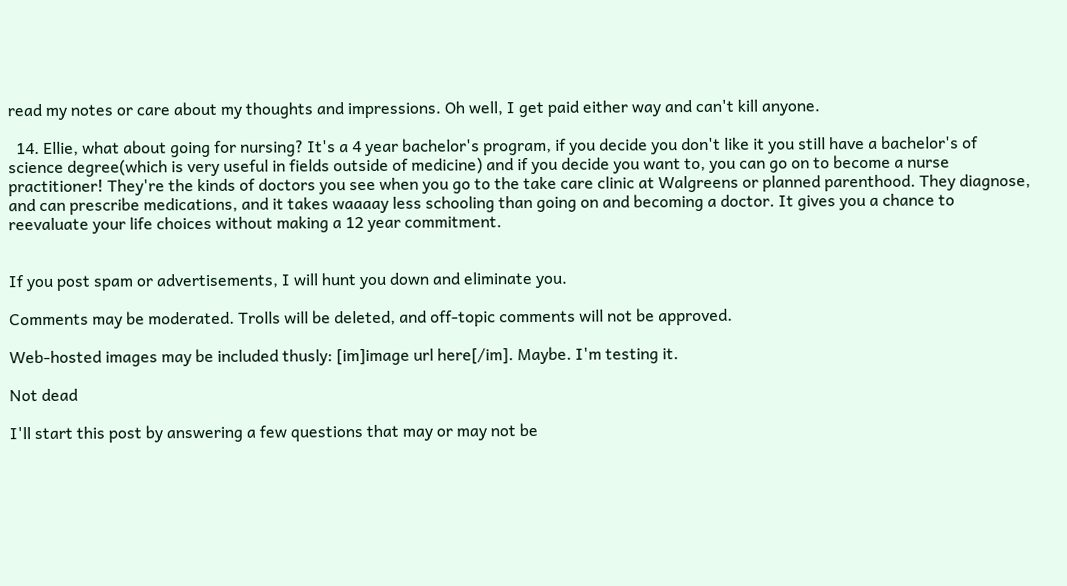read my notes or care about my thoughts and impressions. Oh well, I get paid either way and can't kill anyone.

  14. Ellie, what about going for nursing? It's a 4 year bachelor's program, if you decide you don't like it you still have a bachelor's of science degree(which is very useful in fields outside of medicine) and if you decide you want to, you can go on to become a nurse practitioner! They're the kinds of doctors you see when you go to the take care clinic at Walgreens or planned parenthood. They diagnose, and can prescribe medications, and it takes waaaay less schooling than going on and becoming a doctor. It gives you a chance to reevaluate your life choices without making a 12 year commitment.


If you post spam or advertisements, I will hunt you down and eliminate you.

Comments may be moderated. Trolls will be deleted, and off-topic comments will not be approved.

Web-hosted images may be included thusly: [im]image url here[/im]. Maybe. I'm testing it.

Not dead

I'll start this post by answering a few questions that may or may not be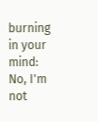burning in your mind: No, I'm not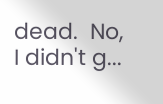dead.  No, I didn't g...